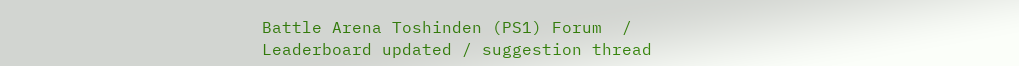Battle Arena Toshinden (PS1) Forum  /  Leaderboard updated / suggestion thread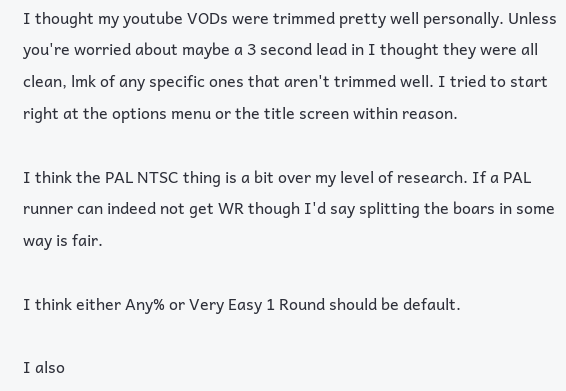I thought my youtube VODs were trimmed pretty well personally. Unless you're worried about maybe a 3 second lead in I thought they were all clean, lmk of any specific ones that aren't trimmed well. I tried to start right at the options menu or the title screen within reason.

I think the PAL NTSC thing is a bit over my level of research. If a PAL runner can indeed not get WR though I'd say splitting the boars in some way is fair.

I think either Any% or Very Easy 1 Round should be default.

I also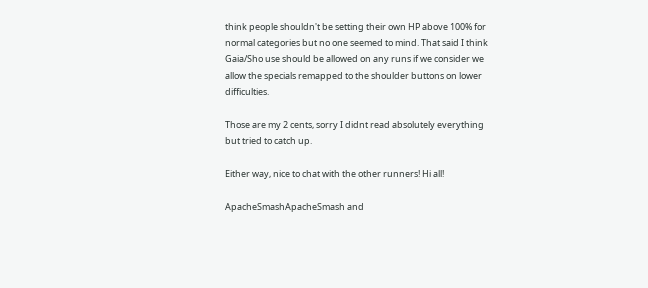think people shouldn't be setting their own HP above 100% for normal categories but no one seemed to mind. That said I think Gaia/Sho use should be allowed on any runs if we consider we allow the specials remapped to the shoulder buttons on lower difficulties.

Those are my 2 cents, sorry I didnt read absolutely everything but tried to catch up.

Either way, nice to chat with the other runners! Hi all!

ApacheSmashApacheSmash and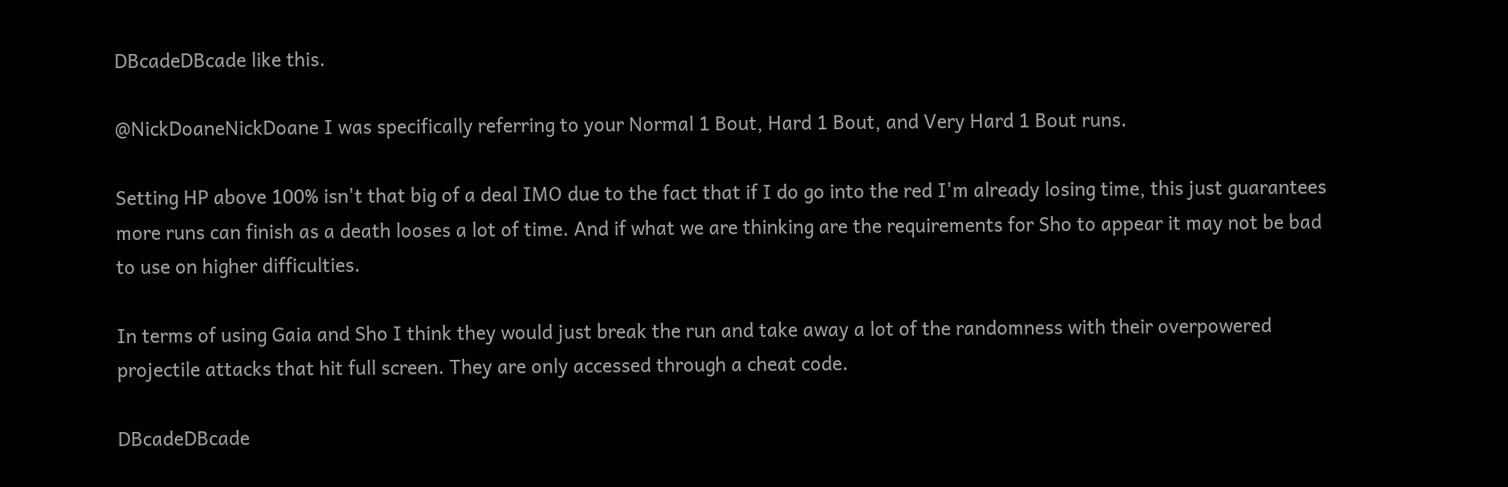DBcadeDBcade like this.

@NickDoaneNickDoane I was specifically referring to your Normal 1 Bout, Hard 1 Bout, and Very Hard 1 Bout runs.

Setting HP above 100% isn't that big of a deal IMO due to the fact that if I do go into the red I'm already losing time, this just guarantees more runs can finish as a death looses a lot of time. And if what we are thinking are the requirements for Sho to appear it may not be bad to use on higher difficulties.

In terms of using Gaia and Sho I think they would just break the run and take away a lot of the randomness with their overpowered projectile attacks that hit full screen. They are only accessed through a cheat code.

DBcadeDBcade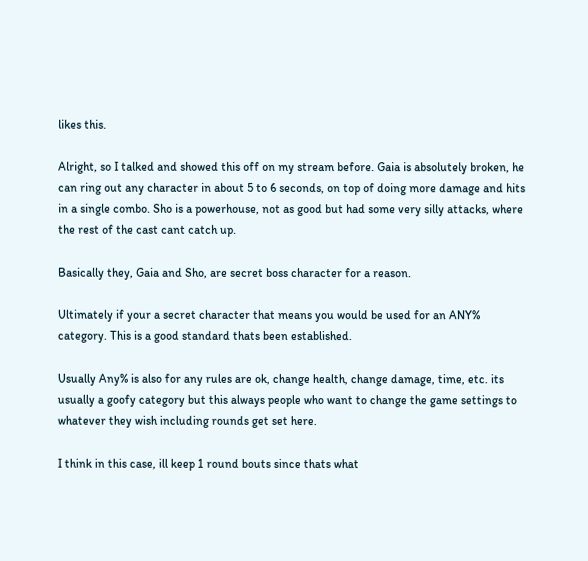likes this.

Alright, so I talked and showed this off on my stream before. Gaia is absolutely broken, he can ring out any character in about 5 to 6 seconds, on top of doing more damage and hits in a single combo. Sho is a powerhouse, not as good but had some very silly attacks, where the rest of the cast cant catch up.

Basically they, Gaia and Sho, are secret boss character for a reason.

Ultimately if your a secret character that means you would be used for an ANY% category. This is a good standard thats been established.

Usually Any% is also for any rules are ok, change health, change damage, time, etc. its usually a goofy category but this always people who want to change the game settings to whatever they wish including rounds get set here.

I think in this case, ill keep 1 round bouts since thats what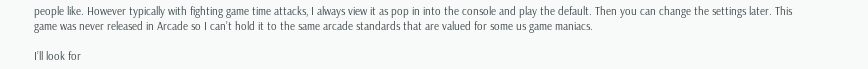people like. However typically with fighting game time attacks, I always view it as pop in into the console and play the default. Then you can change the settings later. This game was never released in Arcade so I can’t hold it to the same arcade standards that are valued for some us game maniacs.

I’ll look for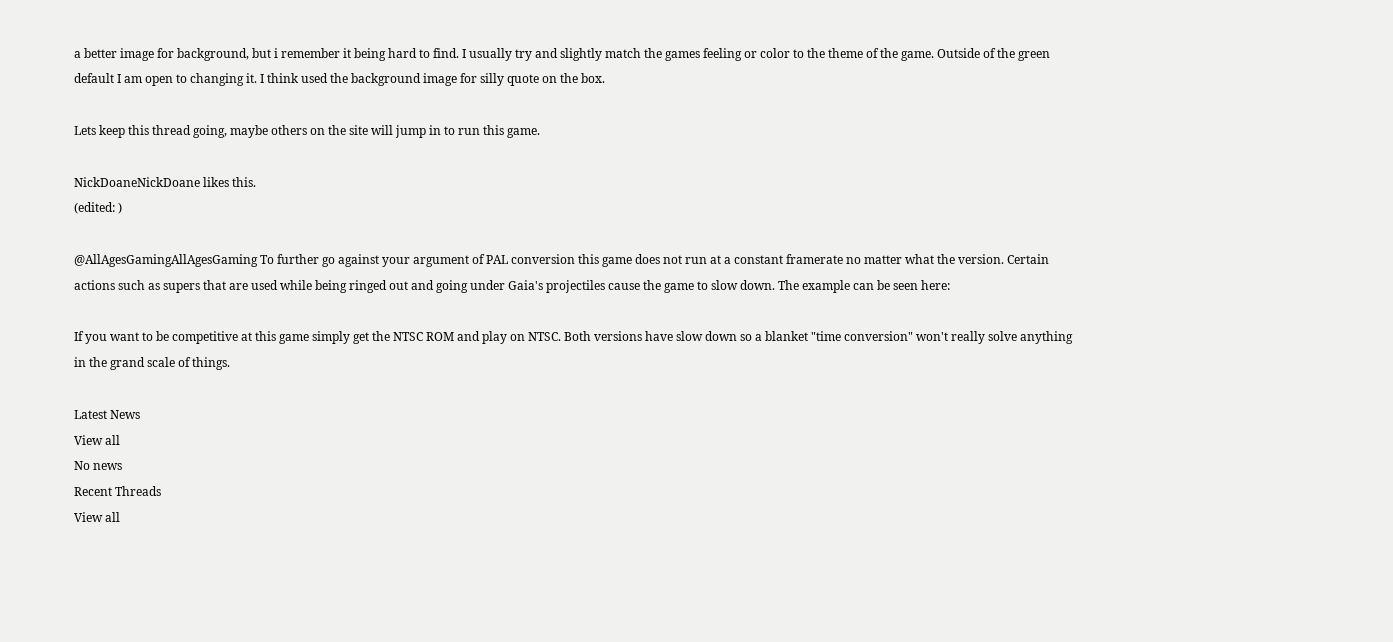a better image for background, but i remember it being hard to find. I usually try and slightly match the games feeling or color to the theme of the game. Outside of the green default I am open to changing it. I think used the background image for silly quote on the box.

Lets keep this thread going, maybe others on the site will jump in to run this game.

NickDoaneNickDoane likes this.
(edited: )

@AllAgesGamingAllAgesGaming To further go against your argument of PAL conversion this game does not run at a constant framerate no matter what the version. Certain actions such as supers that are used while being ringed out and going under Gaia's projectiles cause the game to slow down. The example can be seen here:

If you want to be competitive at this game simply get the NTSC ROM and play on NTSC. Both versions have slow down so a blanket "time conversion" won't really solve anything in the grand scale of things.

Latest News
View all
No news
Recent Threads
View all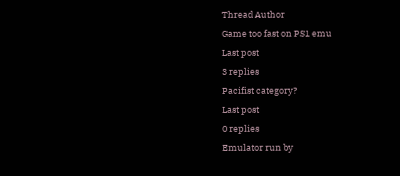Thread Author
Game too fast on PS1 emu
Last post
3 replies
Pacifist category?
Last post
0 replies
Emulator run by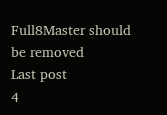Full8Master should be removed
Last post
4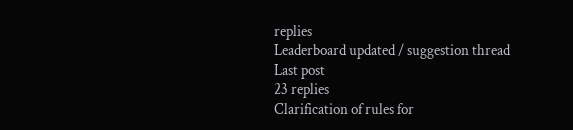replies
Leaderboard updated / suggestion thread
Last post
23 replies
Clarification of rules for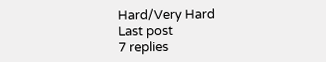Hard/Very Hard
Last post
7 replies